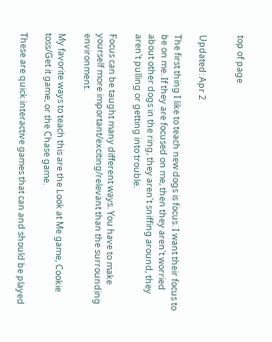top of page


Updated: Apr 2

The first thing I like to teach new dogs is focus. I want their focus to be on me. If they are focused on me, then they aren't worried about other dogs in the ring, they aren't sniffing around, they aren't pulling or getting into trouble.

Focus can be taught many different ways. You have to make yourself more important/exciting/relevant than the surrounding environment.

My favorite ways to teach this are the Look at Me game, Cookie toss/Get it game, or the Chase game.

These are quick interactive games that can and should be played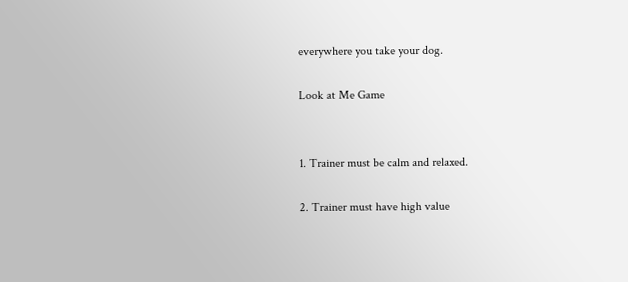everywhere you take your dog.

Look at Me Game


1. Trainer must be calm and relaxed.

2. Trainer must have high value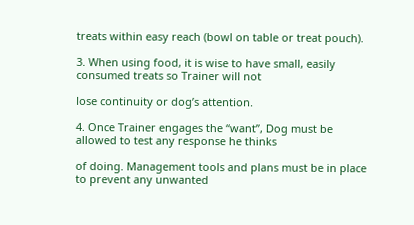treats within easy reach (bowl on table or treat pouch).

3. When using food, it is wise to have small, easily consumed treats so Trainer will not

lose continuity or dog’s attention.

4. Once Trainer engages the “want”, Dog must be allowed to test any response he thinks

of doing. Management tools and plans must be in place to prevent any unwanted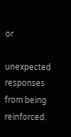or

unexpected responses from being reinforced.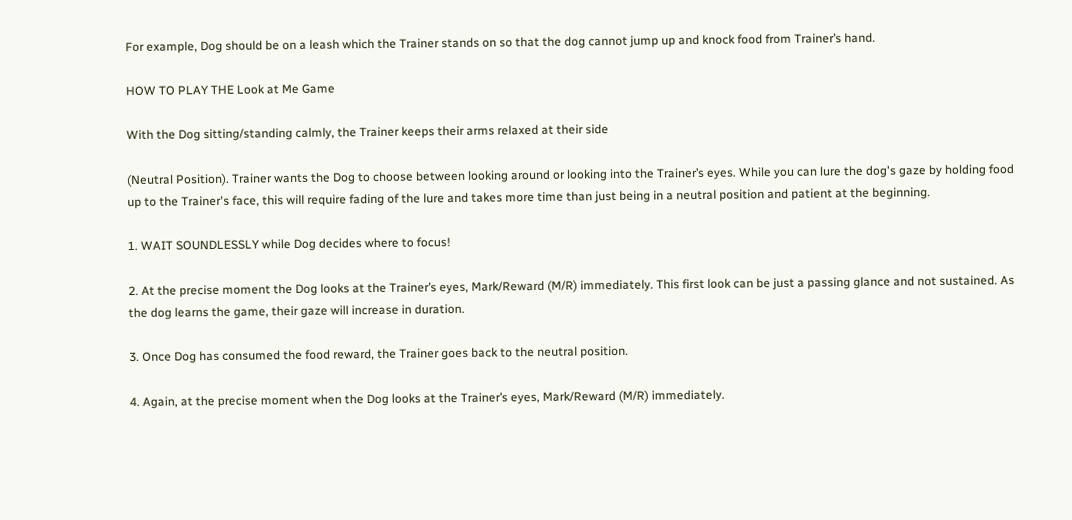For example, Dog should be on a leash which the Trainer stands on so that the dog cannot jump up and knock food from Trainer’s hand.

HOW TO PLAY THE Look at Me Game

With the Dog sitting/standing calmly, the Trainer keeps their arms relaxed at their side

(Neutral Position). Trainer wants the Dog to choose between looking around or looking into the Trainer’s eyes. While you can lure the dog's gaze by holding food up to the Trainer's face, this will require fading of the lure and takes more time than just being in a neutral position and patient at the beginning.

1. WAIT SOUNDLESSLY while Dog decides where to focus!

2. At the precise moment the Dog looks at the Trainer’s eyes, Mark/Reward (M/R) immediately. This first look can be just a passing glance and not sustained. As the dog learns the game, their gaze will increase in duration.

3. Once Dog has consumed the food reward, the Trainer goes back to the neutral position.

4. Again, at the precise moment when the Dog looks at the Trainer’s eyes, Mark/Reward (M/R) immediately.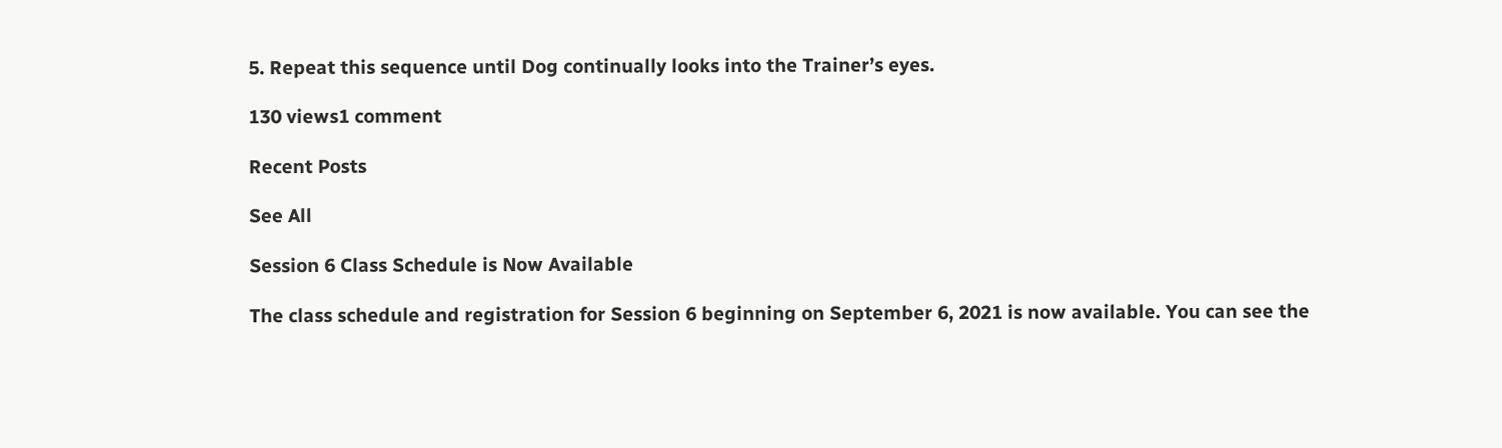5. Repeat this sequence until Dog continually looks into the Trainer’s eyes.

130 views1 comment

Recent Posts

See All

Session 6 Class Schedule is Now Available

The class schedule and registration for Session 6 beginning on September 6, 2021 is now available. You can see the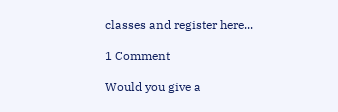classes and register here...

1 Comment

Would you give a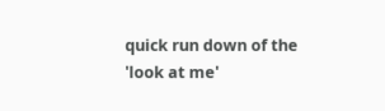quick run down of the 'look at me'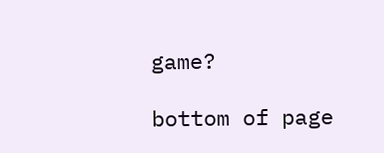game?

bottom of page